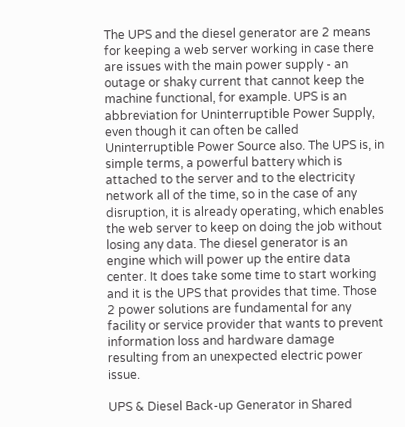The UPS and the diesel generator are 2 means for keeping a web server working in case there are issues with the main power supply - an outage or shaky current that cannot keep the machine functional, for example. UPS is an abbreviation for Uninterruptible Power Supply, even though it can often be called Uninterruptible Power Source also. The UPS is, in simple terms, a powerful battery which is attached to the server and to the electricity network all of the time, so in the case of any disruption, it is already operating, which enables the web server to keep on doing the job without losing any data. The diesel generator is an engine which will power up the entire data center. It does take some time to start working and it is the UPS that provides that time. Those 2 power solutions are fundamental for any facility or service provider that wants to prevent information loss and hardware damage resulting from an unexpected electric power issue.

UPS & Diesel Back-up Generator in Shared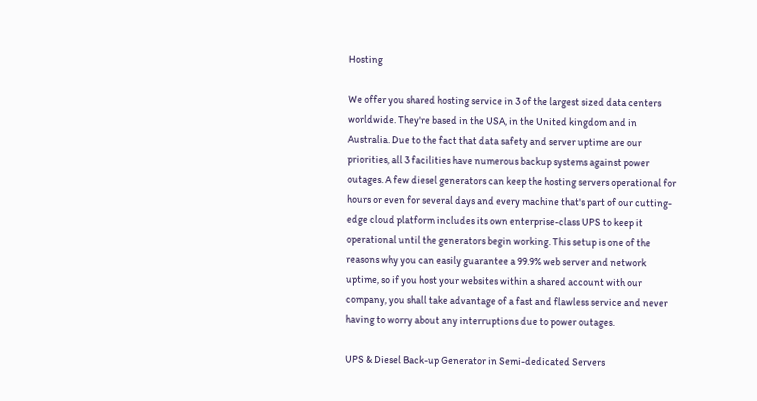Hosting

We offer you shared hosting service in 3 of the largest sized data centers worldwide. They're based in the USA, in the United kingdom and in Australia. Due to the fact that data safety and server uptime are our priorities, all 3 facilities have numerous backup systems against power outages. A few diesel generators can keep the hosting servers operational for hours or even for several days and every machine that's part of our cutting-edge cloud platform includes its own enterprise-class UPS to keep it operational until the generators begin working. This setup is one of the reasons why you can easily guarantee a 99.9% web server and network uptime, so if you host your websites within a shared account with our company, you shall take advantage of a fast and flawless service and never having to worry about any interruptions due to power outages.

UPS & Diesel Back-up Generator in Semi-dedicated Servers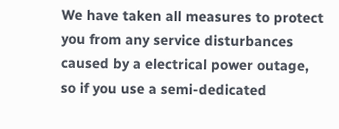We have taken all measures to protect you from any service disturbances caused by a electrical power outage, so if you use a semi-dedicated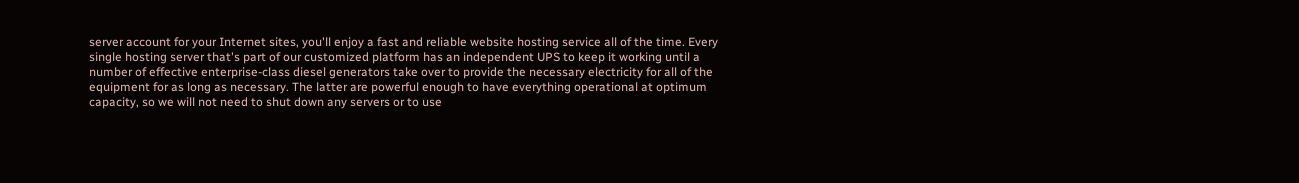server account for your Internet sites, you'll enjoy a fast and reliable website hosting service all of the time. Every single hosting server that's part of our customized platform has an independent UPS to keep it working until a number of effective enterprise-class diesel generators take over to provide the necessary electricity for all of the equipment for as long as necessary. The latter are powerful enough to have everything operational at optimum capacity, so we will not need to shut down any servers or to use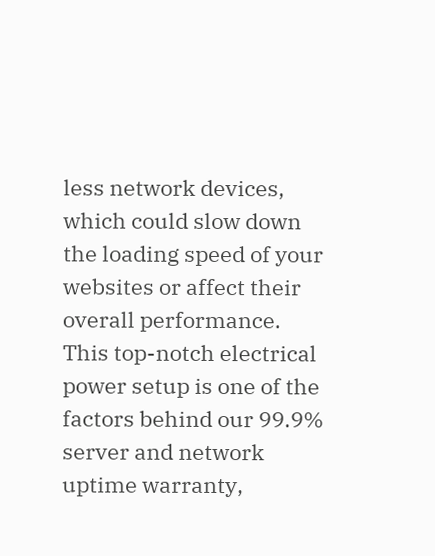less network devices, which could slow down the loading speed of your websites or affect their overall performance. This top-notch electrical power setup is one of the factors behind our 99.9% server and network uptime warranty,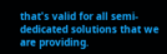that's valid for all semi-dedicated solutions that we are providing.